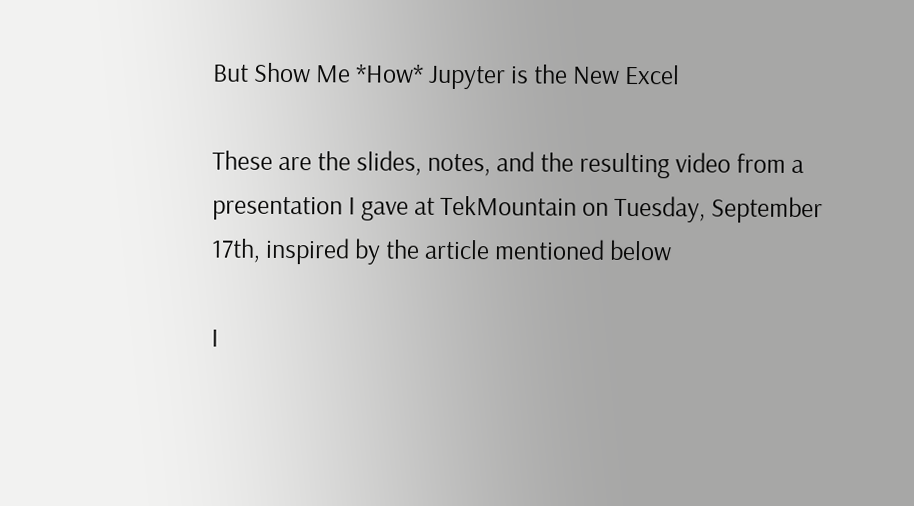But Show Me *How* Jupyter is the New Excel

These are the slides, notes, and the resulting video from a presentation I gave at TekMountain on Tuesday, September 17th, inspired by the article mentioned below

I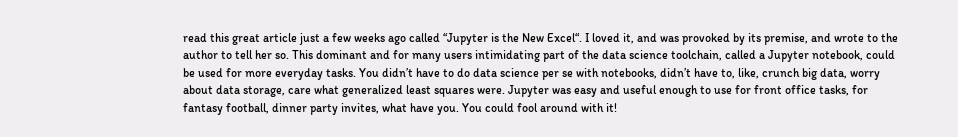read this great article just a few weeks ago called “Jupyter is the New Excel“. I loved it, and was provoked by its premise, and wrote to the author to tell her so. This dominant and for many users intimidating part of the data science toolchain, called a Jupyter notebook, could be used for more everyday tasks. You didn’t have to do data science per se with notebooks, didn’t have to, like, crunch big data, worry about data storage, care what generalized least squares were. Jupyter was easy and useful enough to use for front office tasks, for fantasy football, dinner party invites, what have you. You could fool around with it!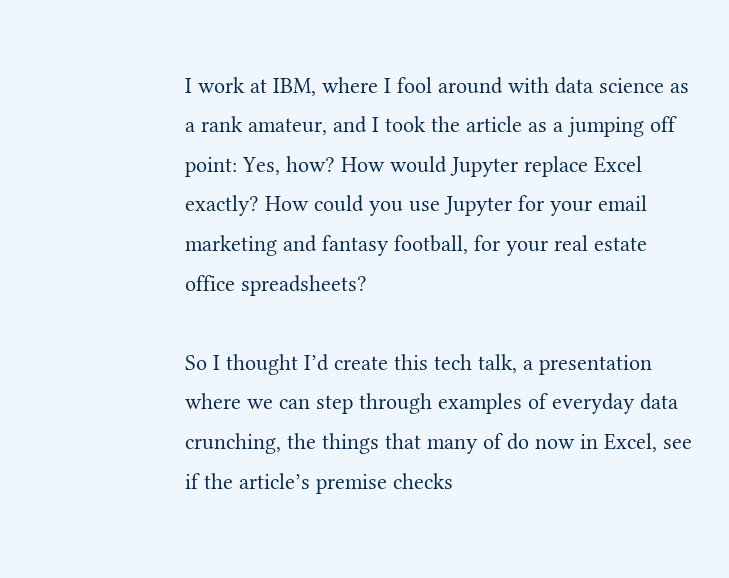I work at IBM, where I fool around with data science as a rank amateur, and I took the article as a jumping off point: Yes, how? How would Jupyter replace Excel exactly? How could you use Jupyter for your email marketing and fantasy football, for your real estate office spreadsheets?

So I thought I’d create this tech talk, a presentation where we can step through examples of everyday data crunching, the things that many of do now in Excel, see if the article’s premise checks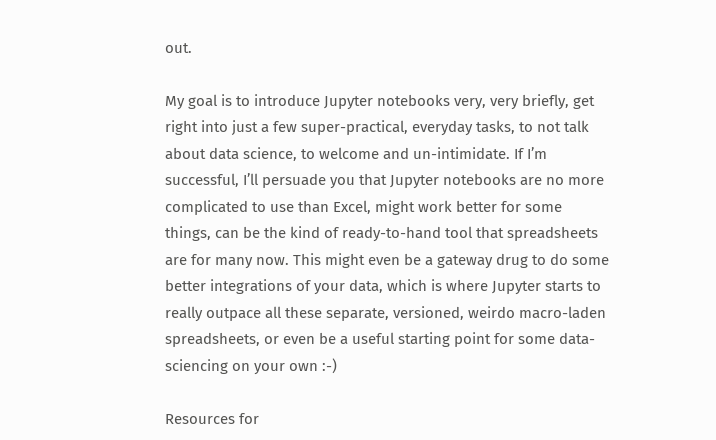out.

My goal is to introduce Jupyter notebooks very, very briefly, get right into just a few super-practical, everyday tasks, to not talk about data science, to welcome and un-intimidate. If I’m successful, I’ll persuade you that Jupyter notebooks are no more complicated to use than Excel, might work better for some things, can be the kind of ready-to-hand tool that spreadsheets are for many now. This might even be a gateway drug to do some better integrations of your data, which is where Jupyter starts to really outpace all these separate, versioned, weirdo macro-laden spreadsheets, or even be a useful starting point for some data-sciencing on your own :-)

Resources for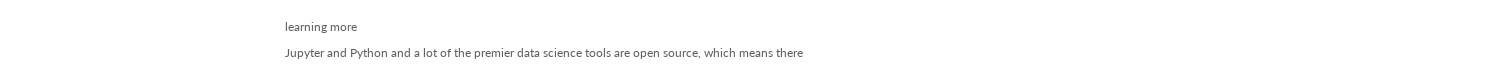learning more

Jupyter and Python and a lot of the premier data science tools are open source, which means there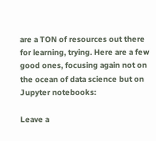are a TON of resources out there for learning, trying. Here are a few good ones, focusing again not on the ocean of data science but on Jupyter notebooks:

Leave a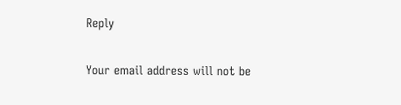Reply

Your email address will not be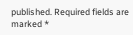published. Required fields are marked *